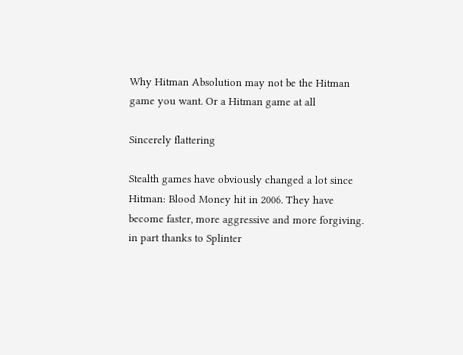Why Hitman Absolution may not be the Hitman game you want. Or a Hitman game at all

Sincerely flattering

Stealth games have obviously changed a lot since Hitman: Blood Money hit in 2006. They have become faster, more aggressive and more forgiving. in part thanks to Splinter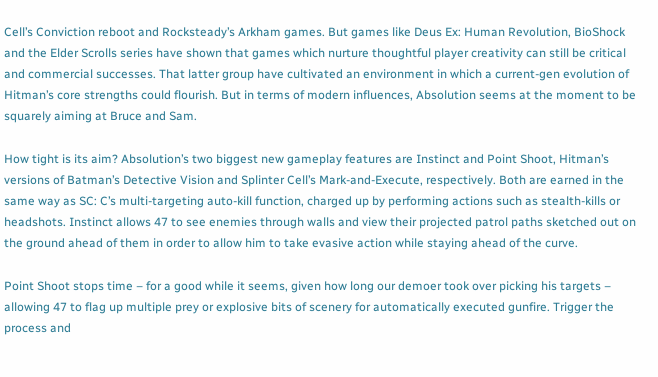Cell’s Conviction reboot and Rocksteady’s Arkham games. But games like Deus Ex: Human Revolution, BioShock and the Elder Scrolls series have shown that games which nurture thoughtful player creativity can still be critical and commercial successes. That latter group have cultivated an environment in which a current-gen evolution of Hitman’s core strengths could flourish. But in terms of modern influences, Absolution seems at the moment to be squarely aiming at Bruce and Sam.

How tight is its aim? Absolution’s two biggest new gameplay features are Instinct and Point Shoot, Hitman’s versions of Batman’s Detective Vision and Splinter Cell’s Mark-and-Execute, respectively. Both are earned in the same way as SC: C’s multi-targeting auto-kill function, charged up by performing actions such as stealth-kills or headshots. Instinct allows 47 to see enemies through walls and view their projected patrol paths sketched out on the ground ahead of them in order to allow him to take evasive action while staying ahead of the curve.

Point Shoot stops time – for a good while it seems, given how long our demoer took over picking his targets – allowing 47 to flag up multiple prey or explosive bits of scenery for automatically executed gunfire. Trigger the process and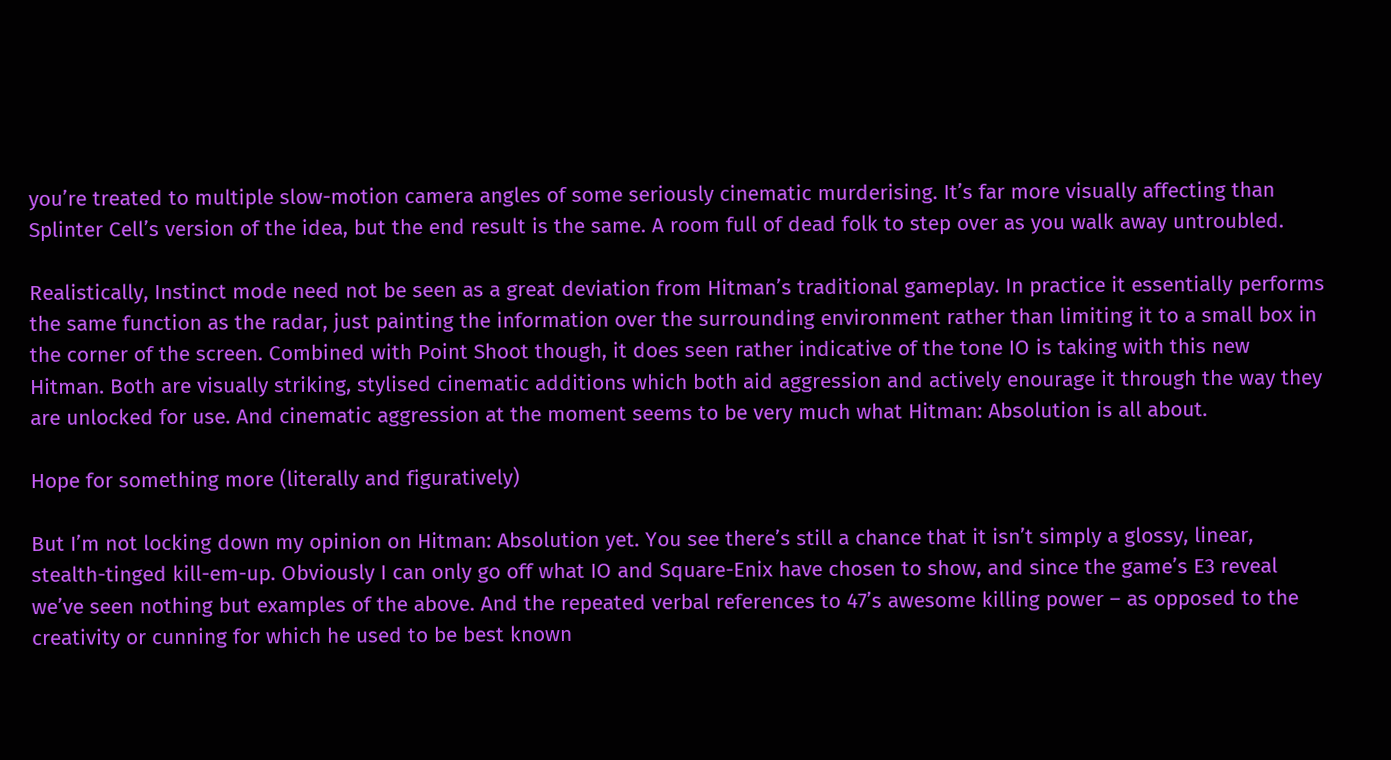you’re treated to multiple slow-motion camera angles of some seriously cinematic murderising. It’s far more visually affecting than Splinter Cell’s version of the idea, but the end result is the same. A room full of dead folk to step over as you walk away untroubled.

Realistically, Instinct mode need not be seen as a great deviation from Hitman’s traditional gameplay. In practice it essentially performs the same function as the radar, just painting the information over the surrounding environment rather than limiting it to a small box in the corner of the screen. Combined with Point Shoot though, it does seen rather indicative of the tone IO is taking with this new Hitman. Both are visually striking, stylised cinematic additions which both aid aggression and actively enourage it through the way they are unlocked for use. And cinematic aggression at the moment seems to be very much what Hitman: Absolution is all about.

Hope for something more (literally and figuratively)

But I’m not locking down my opinion on Hitman: Absolution yet. You see there’s still a chance that it isn’t simply a glossy, linear, stealth-tinged kill-em-up. Obviously I can only go off what IO and Square-Enix have chosen to show, and since the game’s E3 reveal we’ve seen nothing but examples of the above. And the repeated verbal references to 47’s awesome killing power – as opposed to the creativity or cunning for which he used to be best known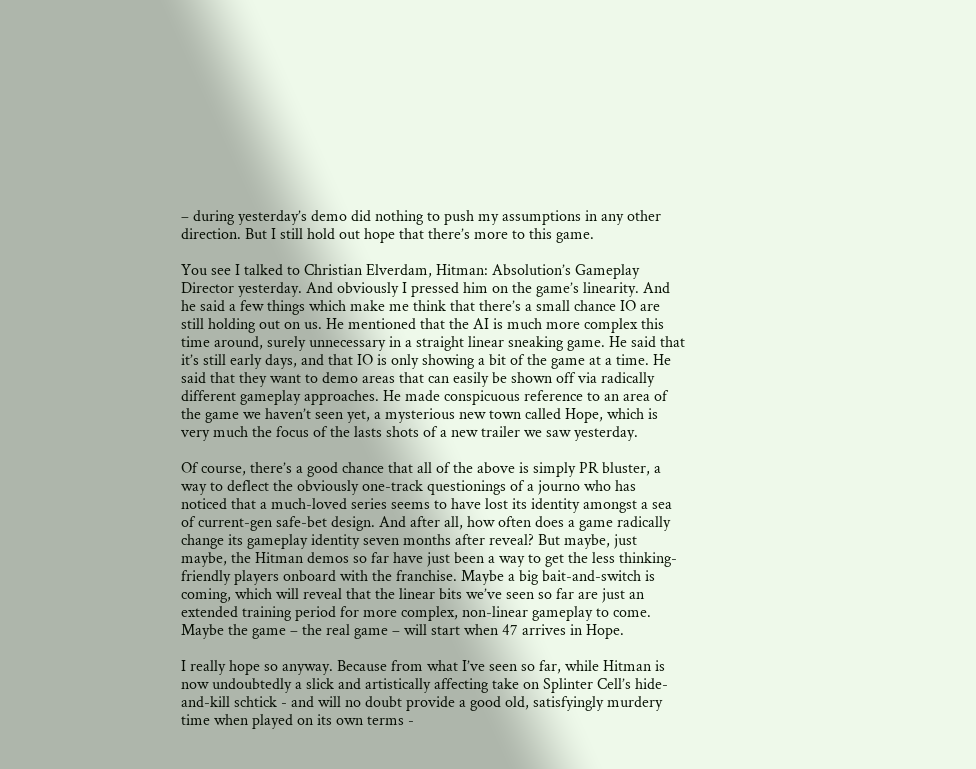– during yesterday’s demo did nothing to push my assumptions in any other direction. But I still hold out hope that there’s more to this game.

You see I talked to Christian Elverdam, Hitman: Absolution’s Gameplay Director yesterday. And obviously I pressed him on the game’s linearity. And he said a few things which make me think that there’s a small chance IO are still holding out on us. He mentioned that the AI is much more complex this time around, surely unnecessary in a straight linear sneaking game. He said that it’s still early days, and that IO is only showing a bit of the game at a time. He said that they want to demo areas that can easily be shown off via radically different gameplay approaches. He made conspicuous reference to an area of the game we haven’t seen yet, a mysterious new town called Hope, which is very much the focus of the lasts shots of a new trailer we saw yesterday.

Of course, there’s a good chance that all of the above is simply PR bluster, a way to deflect the obviously one-track questionings of a journo who has noticed that a much-loved series seems to have lost its identity amongst a sea of current-gen safe-bet design. And after all, how often does a game radically change its gameplay identity seven months after reveal? But maybe, just maybe, the Hitman demos so far have just been a way to get the less thinking-friendly players onboard with the franchise. Maybe a big bait-and-switch is coming, which will reveal that the linear bits we’ve seen so far are just an extended training period for more complex, non-linear gameplay to come. Maybe the game – the real game – will start when 47 arrives in Hope.

I really hope so anyway. Because from what I’ve seen so far, while Hitman is now undoubtedly a slick and artistically affecting take on Splinter Cell’s hide-and-kill schtick - and will no doubt provide a good old, satisfyingly murdery time when played on its own terms -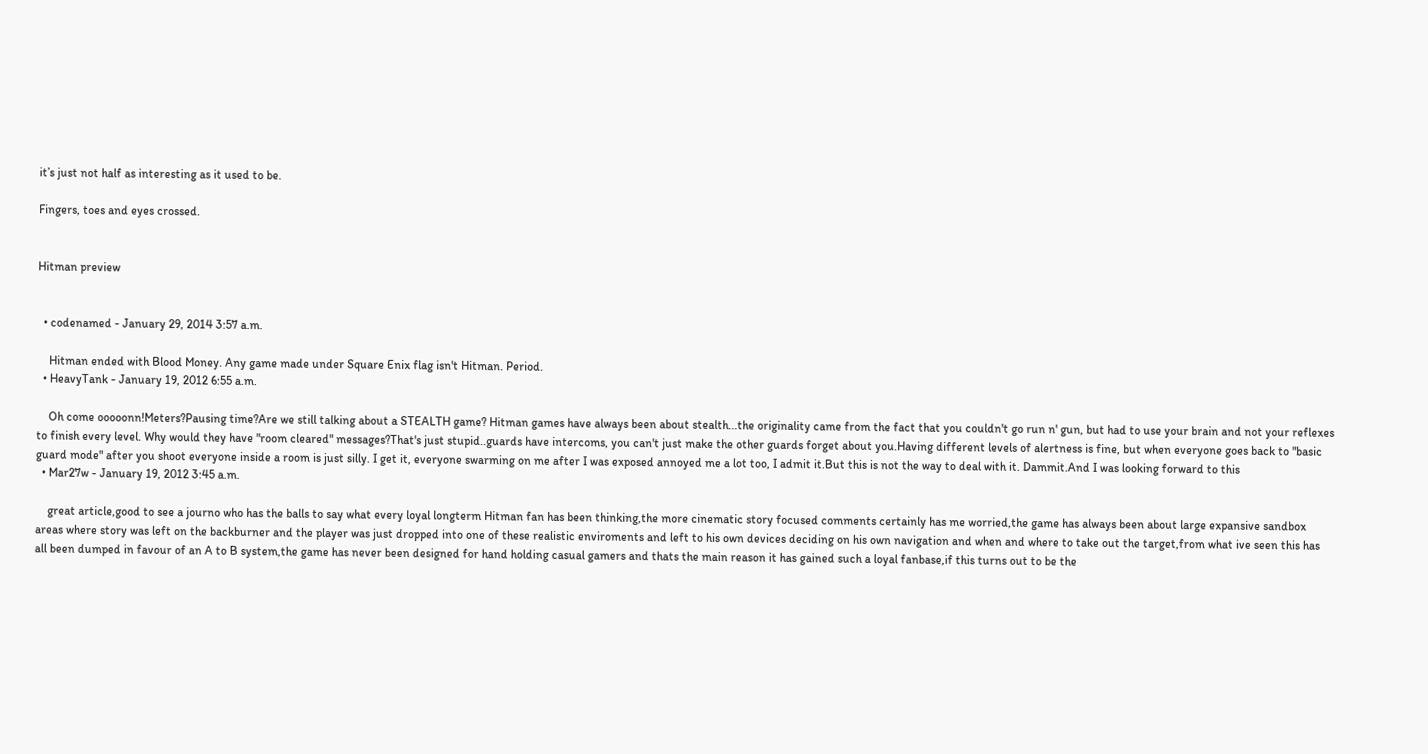it’s just not half as interesting as it used to be.

Fingers, toes and eyes crossed.


Hitman preview


  • codenamed - January 29, 2014 3:57 a.m.

    Hitman ended with Blood Money. Any game made under Square Enix flag isn't Hitman. Period.
  • HeavyTank - January 19, 2012 6:55 a.m.

    Oh come ooooonn!Meters?Pausing time?Are we still talking about a STEALTH game? Hitman games have always been about stealth...the originality came from the fact that you couldn't go run n' gun, but had to use your brain and not your reflexes to finish every level. Why would they have "room cleared" messages?That's just stupid..guards have intercoms, you can't just make the other guards forget about you.Having different levels of alertness is fine, but when everyone goes back to "basic guard mode" after you shoot everyone inside a room is just silly. I get it, everyone swarming on me after I was exposed annoyed me a lot too, I admit it.But this is not the way to deal with it. Dammit.And I was looking forward to this
  • Mar27w - January 19, 2012 3:45 a.m.

    great article,good to see a journo who has the balls to say what every loyal longterm Hitman fan has been thinking,the more cinematic story focused comments certainly has me worried,the game has always been about large expansive sandbox areas where story was left on the backburner and the player was just dropped into one of these realistic enviroments and left to his own devices deciding on his own navigation and when and where to take out the target,from what ive seen this has all been dumped in favour of an A to B system,the game has never been designed for hand holding casual gamers and thats the main reason it has gained such a loyal fanbase,if this turns out to be the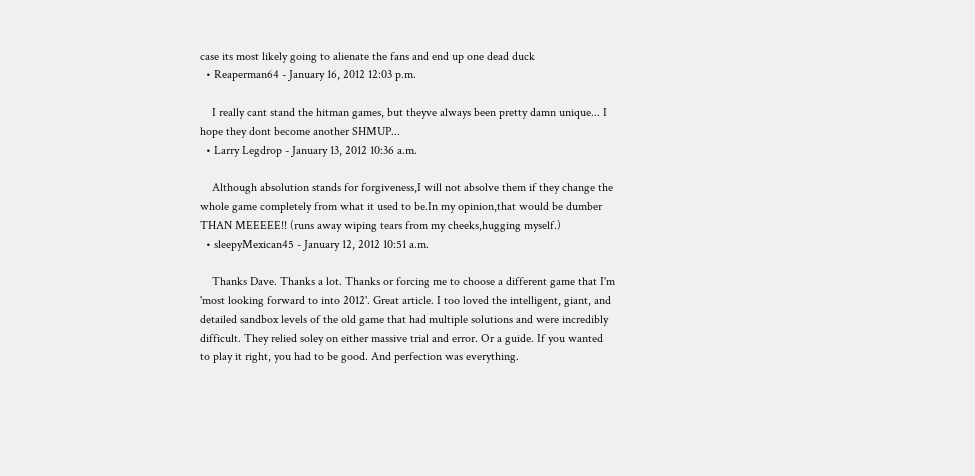case its most likely going to alienate the fans and end up one dead duck
  • Reaperman64 - January 16, 2012 12:03 p.m.

    I really cant stand the hitman games, but theyve always been pretty damn unique... I hope they dont become another SHMUP...
  • Larry Legdrop - January 13, 2012 10:36 a.m.

    Although absolution stands for forgiveness,I will not absolve them if they change the whole game completely from what it used to be.In my opinion,that would be dumber THAN MEEEEE!! (runs away wiping tears from my cheeks,hugging myself.)
  • sleepyMexican45 - January 12, 2012 10:51 a.m.

    Thanks Dave. Thanks a lot. Thanks or forcing me to choose a different game that I'm 'most looking forward to into 2012'. Great article. I too loved the intelligent, giant, and detailed sandbox levels of the old game that had multiple solutions and were incredibly difficult. They relied soley on either massive trial and error. Or a guide. If you wanted to play it right, you had to be good. And perfection was everything.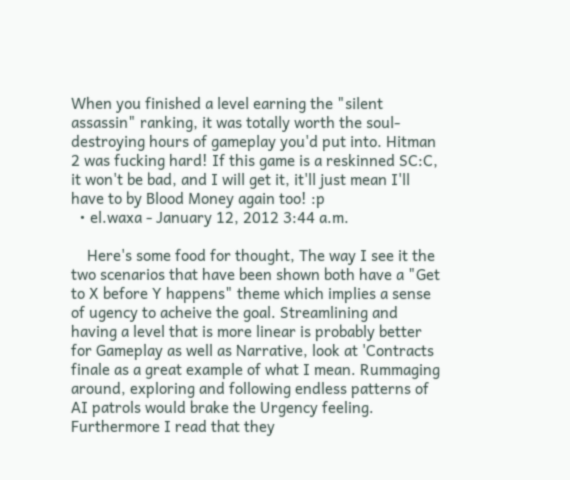When you finished a level earning the "silent assassin" ranking, it was totally worth the soul-destroying hours of gameplay you'd put into. Hitman 2 was fucking hard! If this game is a reskinned SC:C, it won't be bad, and I will get it, it'll just mean I'll have to by Blood Money again too! :p
  • el.waxa - January 12, 2012 3:44 a.m.

    Here's some food for thought, The way I see it the two scenarios that have been shown both have a "Get to X before Y happens" theme which implies a sense of ugency to acheive the goal. Streamlining and having a level that is more linear is probably better for Gameplay as well as Narrative, look at 'Contracts finale as a great example of what I mean. Rummaging around, exploring and following endless patterns of AI patrols would brake the Urgency feeling. Furthermore I read that they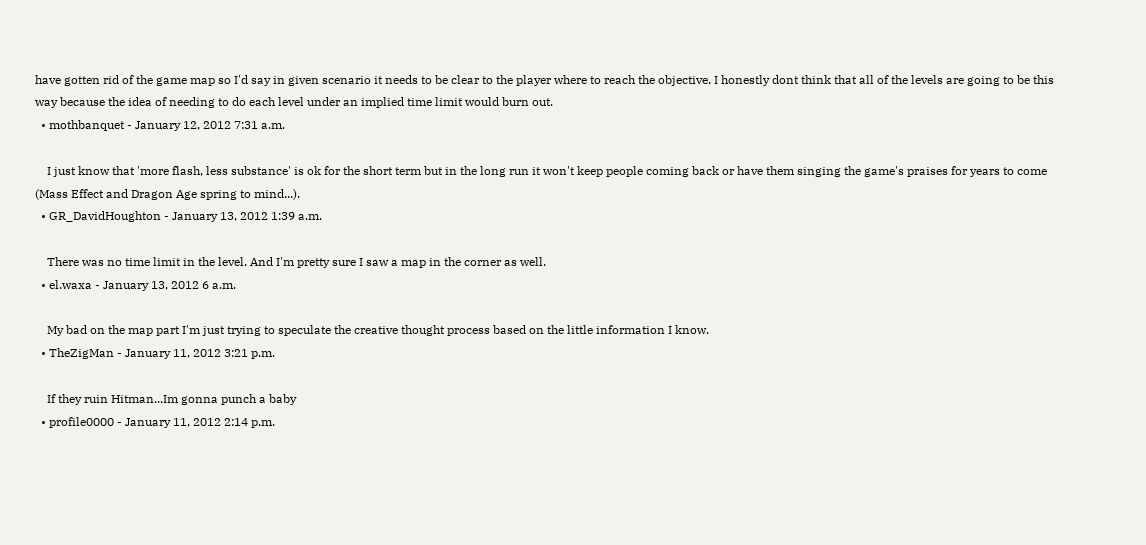have gotten rid of the game map so I'd say in given scenario it needs to be clear to the player where to reach the objective. I honestly dont think that all of the levels are going to be this way because the idea of needing to do each level under an implied time limit would burn out.
  • mothbanquet - January 12, 2012 7:31 a.m.

    I just know that 'more flash, less substance' is ok for the short term but in the long run it won't keep people coming back or have them singing the game's praises for years to come (Mass Effect and Dragon Age spring to mind...).
  • GR_DavidHoughton - January 13, 2012 1:39 a.m.

    There was no time limit in the level. And I'm pretty sure I saw a map in the corner as well.
  • el.waxa - January 13, 2012 6 a.m.

    My bad on the map part I'm just trying to speculate the creative thought process based on the little information I know.
  • TheZigMan - January 11, 2012 3:21 p.m.

    If they ruin Hitman...Im gonna punch a baby
  • profile0000 - January 11, 2012 2:14 p.m.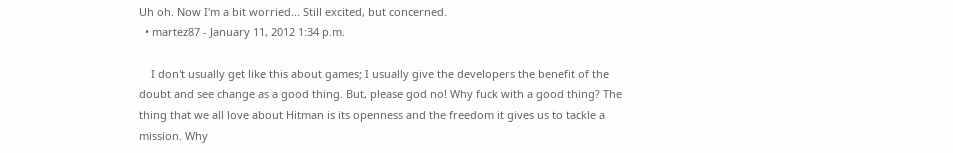Uh oh. Now I'm a bit worried... Still excited, but concerned.
  • martez87 - January 11, 2012 1:34 p.m.

    I don't usually get like this about games; I usually give the developers the benefit of the doubt and see change as a good thing. But, please god no! Why fuck with a good thing? The thing that we all love about Hitman is its openness and the freedom it gives us to tackle a mission. Why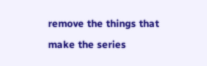remove the things that make the series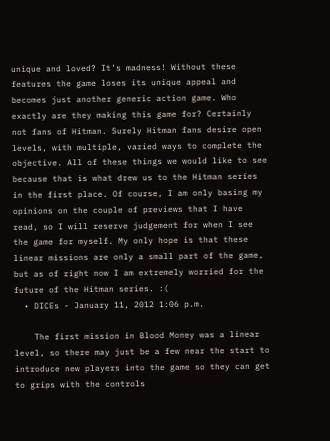unique and loved? It’s madness! Without these features the game loses its unique appeal and becomes just another generic action game. Who exactly are they making this game for? Certainly not fans of Hitman. Surely Hitman fans desire open levels, with multiple, varied ways to complete the objective. All of these things we would like to see because that is what drew us to the Hitman series in the first place. Of course, I am only basing my opinions on the couple of previews that I have read, so I will reserve judgement for when I see the game for myself. My only hope is that these linear missions are only a small part of the game, but as of right now I am extremely worried for the future of the Hitman series. :(
  • DICEs - January 11, 2012 1:06 p.m.

    The first mission in Blood Money was a linear level, so there may just be a few near the start to introduce new players into the game so they can get to grips with the controls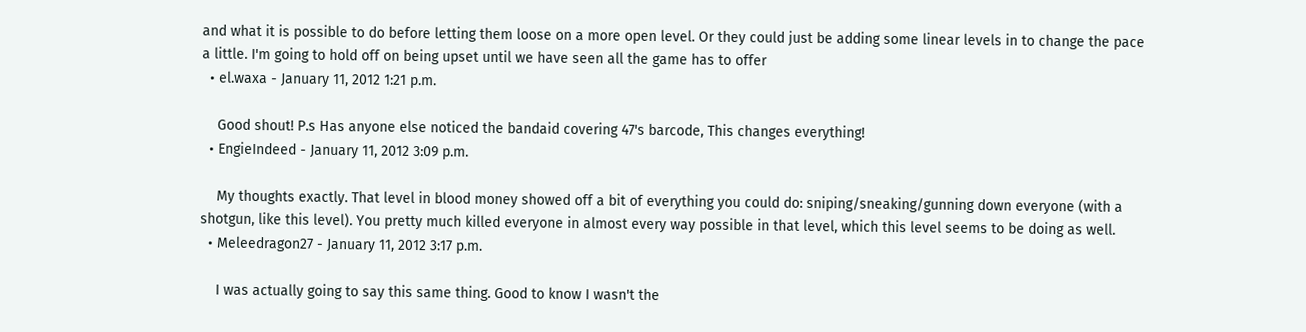and what it is possible to do before letting them loose on a more open level. Or they could just be adding some linear levels in to change the pace a little. I'm going to hold off on being upset until we have seen all the game has to offer
  • el.waxa - January 11, 2012 1:21 p.m.

    Good shout! P.s Has anyone else noticed the bandaid covering 47's barcode, This changes everything!
  • EngieIndeed - January 11, 2012 3:09 p.m.

    My thoughts exactly. That level in blood money showed off a bit of everything you could do: sniping/sneaking/gunning down everyone (with a shotgun, like this level). You pretty much killed everyone in almost every way possible in that level, which this level seems to be doing as well.
  • Meleedragon27 - January 11, 2012 3:17 p.m.

    I was actually going to say this same thing. Good to know I wasn't the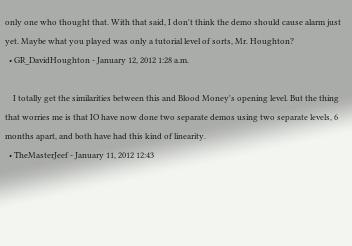only one who thought that. With that said, I don't think the demo should cause alarm just yet. Maybe what you played was only a tutorial level of sorts, Mr. Houghton?
  • GR_DavidHoughton - January 12, 2012 1:28 a.m.

    I totally get the similarities between this and Blood Money's opening level. But the thing that worries me is that IO have now done two separate demos using two separate levels, 6 months apart, and both have had this kind of linearity.
  • TheMasterJeef - January 11, 2012 12:43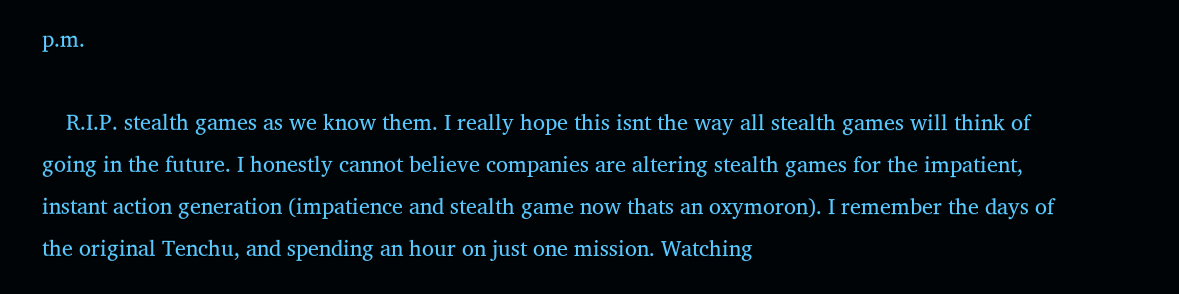p.m.

    R.I.P. stealth games as we know them. I really hope this isnt the way all stealth games will think of going in the future. I honestly cannot believe companies are altering stealth games for the impatient, instant action generation (impatience and stealth game now thats an oxymoron). I remember the days of the original Tenchu, and spending an hour on just one mission. Watching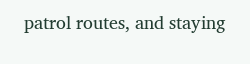patrol routes, and staying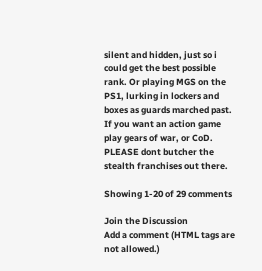silent and hidden, just so i could get the best possible rank. Or playing MGS on the PS1, lurking in lockers and boxes as guards marched past. If you want an action game play gears of war, or CoD. PLEASE dont butcher the stealth franchises out there.

Showing 1-20 of 29 comments

Join the Discussion
Add a comment (HTML tags are not allowed.)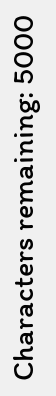Characters remaining: 5000